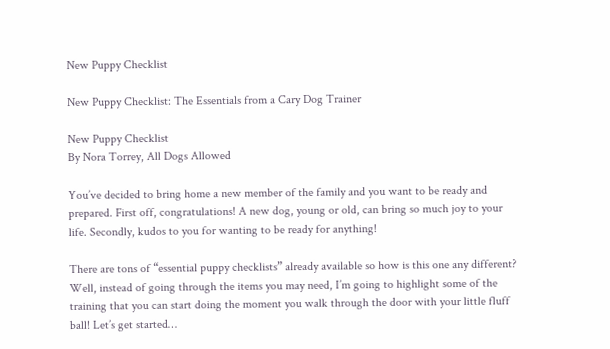New Puppy Checklist

New Puppy Checklist: The Essentials from a Cary Dog Trainer

New Puppy Checklist
By Nora Torrey, All Dogs Allowed

You’ve decided to bring home a new member of the family and you want to be ready and prepared. First off, congratulations! A new dog, young or old, can bring so much joy to your life. Secondly, kudos to you for wanting to be ready for anything!

There are tons of “essential puppy checklists” already available so how is this one any different? Well, instead of going through the items you may need, I’m going to highlight some of the training that you can start doing the moment you walk through the door with your little fluff ball! Let’s get started…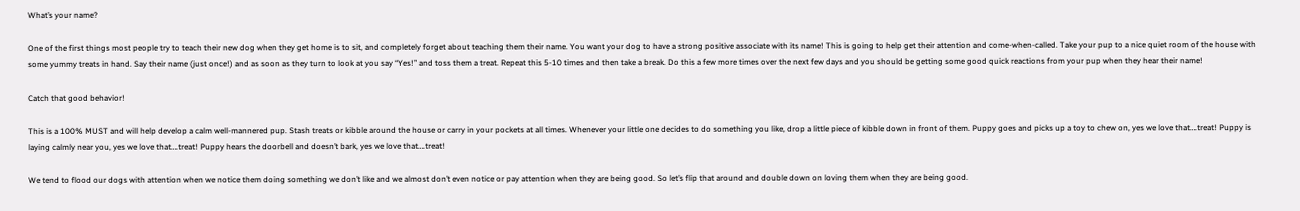What’s your name?

One of the first things most people try to teach their new dog when they get home is to sit, and completely forget about teaching them their name. You want your dog to have a strong positive associate with its name! This is going to help get their attention and come-when-called. Take your pup to a nice quiet room of the house with some yummy treats in hand. Say their name (just once!) and as soon as they turn to look at you say “Yes!” and toss them a treat. Repeat this 5-10 times and then take a break. Do this a few more times over the next few days and you should be getting some good quick reactions from your pup when they hear their name!

Catch that good behavior!

This is a 100% MUST and will help develop a calm well-mannered pup. Stash treats or kibble around the house or carry in your pockets at all times. Whenever your little one decides to do something you like, drop a little piece of kibble down in front of them. Puppy goes and picks up a toy to chew on, yes we love that….treat! Puppy is laying calmly near you, yes we love that….treat! Puppy hears the doorbell and doesn’t bark, yes we love that….treat!

We tend to flood our dogs with attention when we notice them doing something we don’t like and we almost don’t even notice or pay attention when they are being good. So let’s flip that around and double down on loving them when they are being good.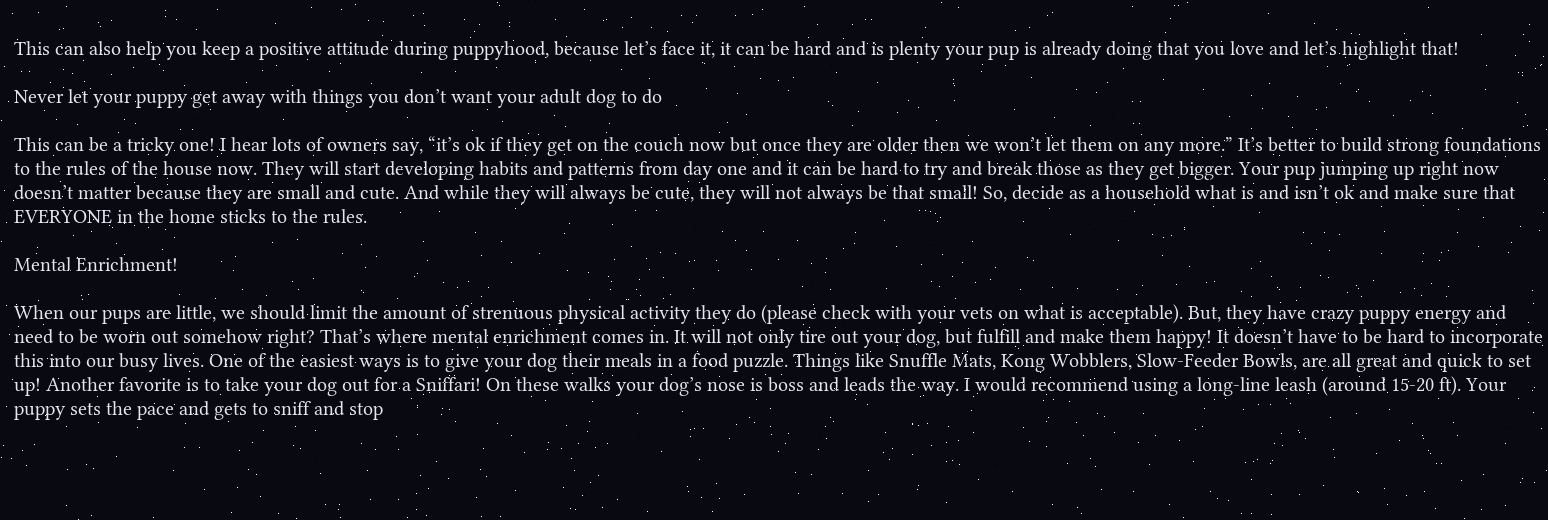This can also help you keep a positive attitude during puppyhood, because let’s face it, it can be hard and is plenty your pup is already doing that you love and let’s highlight that!

Never let your puppy get away with things you don’t want your adult dog to do

This can be a tricky one! I hear lots of owners say, “it’s ok if they get on the couch now but once they are older then we won’t let them on any more.” It’s better to build strong foundations to the rules of the house now. They will start developing habits and patterns from day one and it can be hard to try and break those as they get bigger. Your pup jumping up right now doesn’t matter because they are small and cute. And while they will always be cute, they will not always be that small! So, decide as a household what is and isn’t ok and make sure that EVERYONE in the home sticks to the rules.

Mental Enrichment!

When our pups are little, we should limit the amount of strenuous physical activity they do (please check with your vets on what is acceptable). But, they have crazy puppy energy and need to be worn out somehow right? That’s where mental enrichment comes in. It will not only tire out your dog, but fulfill and make them happy! It doesn’t have to be hard to incorporate this into our busy lives. One of the easiest ways is to give your dog their meals in a food puzzle. Things like Snuffle Mats, Kong Wobblers, Slow-Feeder Bowls, are all great and quick to set up! Another favorite is to take your dog out for a Sniffari! On these walks your dog’s nose is boss and leads the way. I would recommend using a long-line leash (around 15-20 ft). Your puppy sets the pace and gets to sniff and stop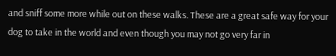and sniff some more while out on these walks. These are a great safe way for your dog to take in the world and even though you may not go very far in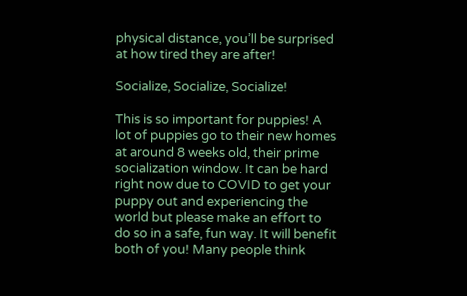physical distance, you’ll be surprised at how tired they are after!

Socialize, Socialize, Socialize!

This is so important for puppies! A lot of puppies go to their new homes at around 8 weeks old, their prime socialization window. It can be hard right now due to COVID to get your puppy out and experiencing the world but please make an effort to do so in a safe, fun way. It will benefit both of you! Many people think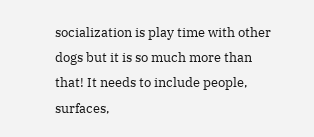socialization is play time with other dogs but it is so much more than that! It needs to include people, surfaces,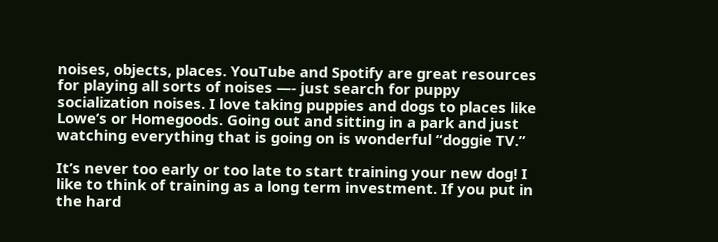noises, objects, places. YouTube and Spotify are great resources for playing all sorts of noises —- just search for puppy socialization noises. I love taking puppies and dogs to places like Lowe’s or Homegoods. Going out and sitting in a park and just watching everything that is going on is wonderful “doggie TV.”

It’s never too early or too late to start training your new dog! I like to think of training as a long term investment. If you put in the hard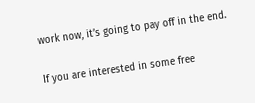work now, it’s going to pay off in the end.

If you are interested in some free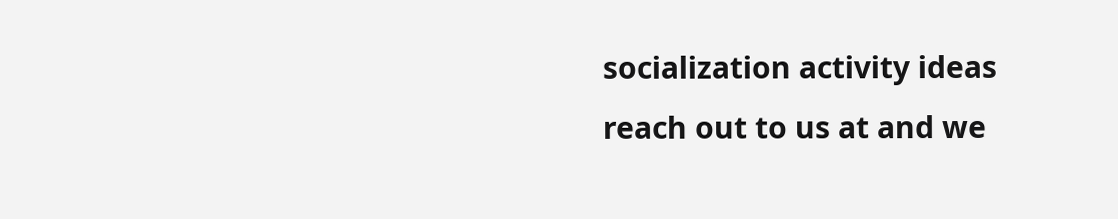socialization activity ideas reach out to us at and we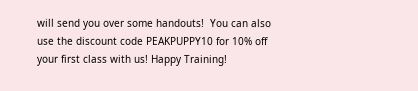will send you over some handouts!  You can also use the discount code PEAKPUPPY10 for 10% off your first class with us! Happy Training!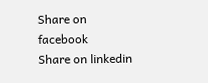Share on facebook
Share on linkedin